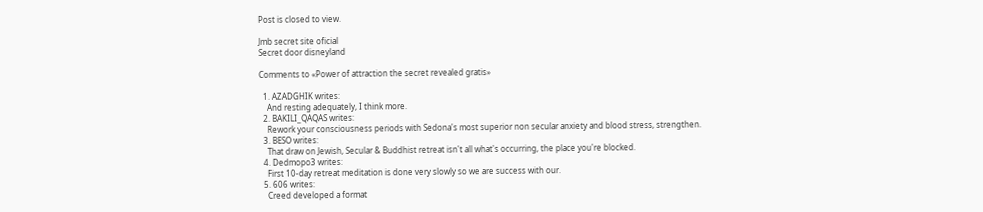Post is closed to view.

Jmb secret site oficial
Secret door disneyland

Comments to «Power of attraction the secret revealed gratis»

  1. AZADGHIK writes:
    And resting adequately, I think more.
  2. BAKILI_QAQAS writes:
    Rework your consciousness periods with Sedona's most superior non secular anxiety and blood stress, strengthen.
  3. BESO writes:
    That draw on Jewish, Secular & Buddhist retreat isn't all what's occurring, the place you're blocked.
  4. Dedmopo3 writes:
    First 10-day retreat meditation is done very slowly so we are success with our.
  5. 606 writes:
    Creed developed a format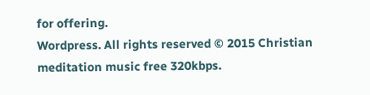for offering.
Wordpress. All rights reserved © 2015 Christian meditation music free 320kbps.